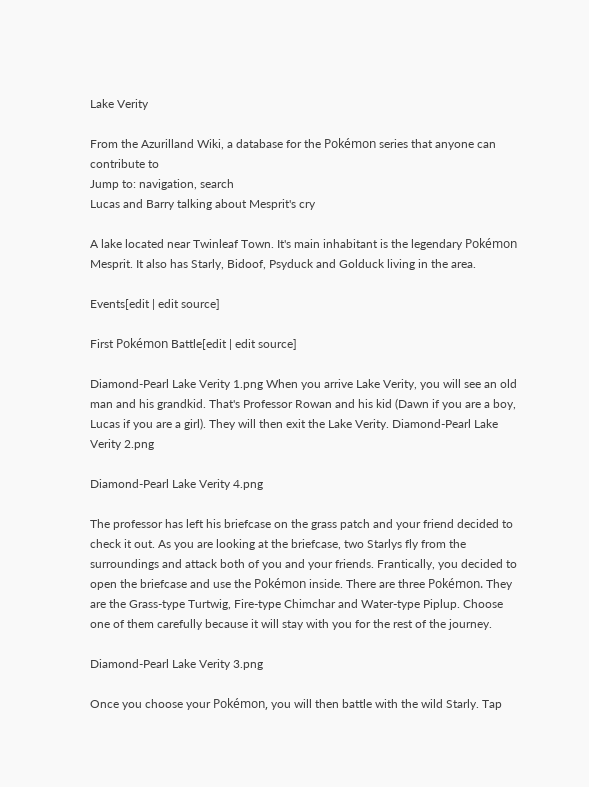Lake Verity

From the Azurilland Wiki, a database for the Pokémon series that anyone can contribute to
Jump to: navigation, search
Lucas and Barry talking about Mesprit's cry

A lake located near Twinleaf Town. It's main inhabitant is the legendary Pokémon Mesprit. It also has Starly, Bidoof, Psyduck and Golduck living in the area.

Events[edit | edit source]

First Pokémon Battle[edit | edit source]

Diamond-Pearl Lake Verity 1.png When you arrive Lake Verity, you will see an old man and his grandkid. That's Professor Rowan and his kid (Dawn if you are a boy, Lucas if you are a girl). They will then exit the Lake Verity. Diamond-Pearl Lake Verity 2.png

Diamond-Pearl Lake Verity 4.png

The professor has left his briefcase on the grass patch and your friend decided to check it out. As you are looking at the briefcase, two Starlys fly from the surroundings and attack both of you and your friends. Frantically, you decided to open the briefcase and use the Pokémon inside. There are three Pokémon. They are the Grass-type Turtwig, Fire-type Chimchar and Water-type Piplup. Choose one of them carefully because it will stay with you for the rest of the journey.

Diamond-Pearl Lake Verity 3.png

Once you choose your Pokémon, you will then battle with the wild Starly. Tap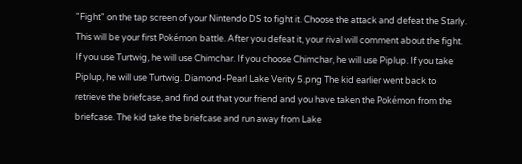"Fight" on the tap screen of your Nintendo DS to fight it. Choose the attack and defeat the Starly. This will be your first Pokémon battle. After you defeat it, your rival will comment about the fight. If you use Turtwig, he will use Chimchar. If you choose Chimchar, he will use Piplup. If you take Piplup, he will use Turtwig. Diamond-Pearl Lake Verity 5.png The kid earlier went back to retrieve the briefcase, and find out that your friend and you have taken the Pokémon from the briefcase. The kid take the briefcase and run away from Lake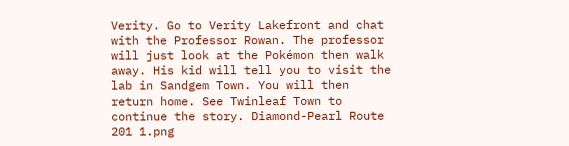Verity. Go to Verity Lakefront and chat with the Professor Rowan. The professor will just look at the Pokémon then walk away. His kid will tell you to visit the lab in Sandgem Town. You will then return home. See Twinleaf Town to continue the story. Diamond-Pearl Route 201 1.png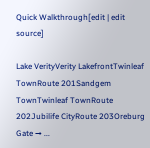Quick Walkthrough[edit | edit source]

Lake VerityVerity LakefrontTwinleaf TownRoute 201Sandgem TownTwinleaf TownRoute 202Jubilife CityRoute 203Oreburg Gate → ...